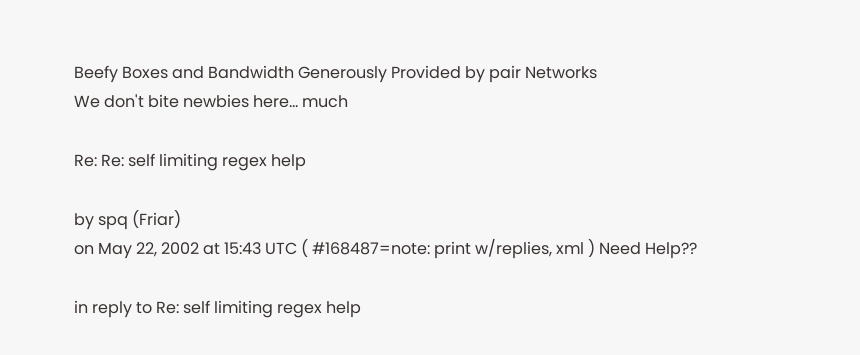Beefy Boxes and Bandwidth Generously Provided by pair Networks
We don't bite newbies here... much

Re: Re: self limiting regex help

by spq (Friar)
on May 22, 2002 at 15:43 UTC ( #168487=note: print w/replies, xml ) Need Help??

in reply to Re: self limiting regex help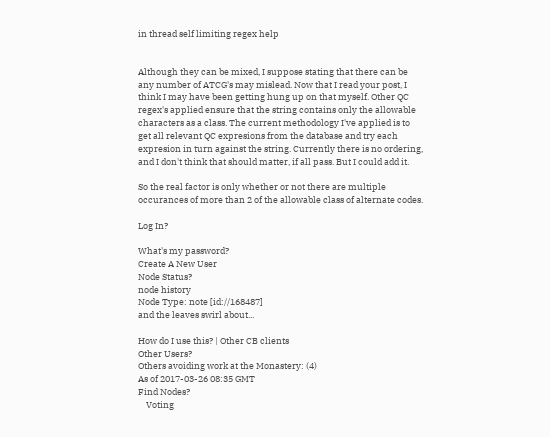in thread self limiting regex help


Although they can be mixed, I suppose stating that there can be any number of ATCG's may mislead. Now that I read your post, I think I may have been getting hung up on that myself. Other QC regex's applied ensure that the string contains only the allowable characters as a class. The current methodology I've applied is to get all relevant QC expresions from the database and try each expresion in turn against the string. Currently there is no ordering, and I don't think that should matter, if all pass. But I could add it.

So the real factor is only whether or not there are multiple occurances of more than 2 of the allowable class of alternate codes.

Log In?

What's my password?
Create A New User
Node Status?
node history
Node Type: note [id://168487]
and the leaves swirl about...

How do I use this? | Other CB clients
Other Users?
Others avoiding work at the Monastery: (4)
As of 2017-03-26 08:35 GMT
Find Nodes?
    Voting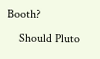Booth?
    Should Pluto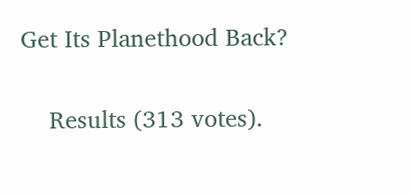Get Its Planethood Back?

    Results (313 votes).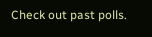Check out past polls.